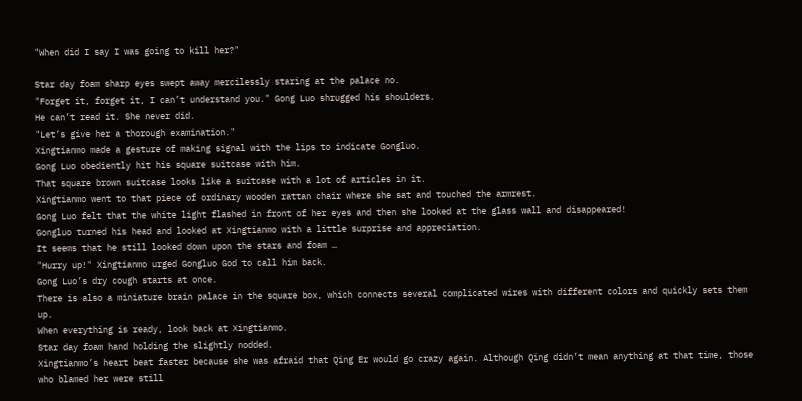"When did I say I was going to kill her?"

Star day foam sharp eyes swept away mercilessly staring at the palace no.
"Forget it, forget it, I can’t understand you." Gong Luo shrugged his shoulders.
He can’t read it. She never did.
"Let’s give her a thorough examination."
Xingtianmo made a gesture of making signal with the lips to indicate Gongluo.
Gong Luo obediently hit his square suitcase with him.
That square brown suitcase looks like a suitcase with a lot of articles in it.
Xingtianmo went to that piece of ordinary wooden rattan chair where she sat and touched the armrest.
Gong Luo felt that the white light flashed in front of her eyes and then she looked at the glass wall and disappeared!
Gongluo turned his head and looked at Xingtianmo with a little surprise and appreciation.
It seems that he still looked down upon the stars and foam …
"Hurry up!" Xingtianmo urged Gongluo God to call him back.
Gong Luo’s dry cough starts at once.
There is also a miniature brain palace in the square box, which connects several complicated wires with different colors and quickly sets them up.
When everything is ready, look back at Xingtianmo.
Star day foam hand holding the slightly nodded.
Xingtianmo’s heart beat faster because she was afraid that Qing Er would go crazy again. Although Qing didn’t mean anything at that time, those who blamed her were still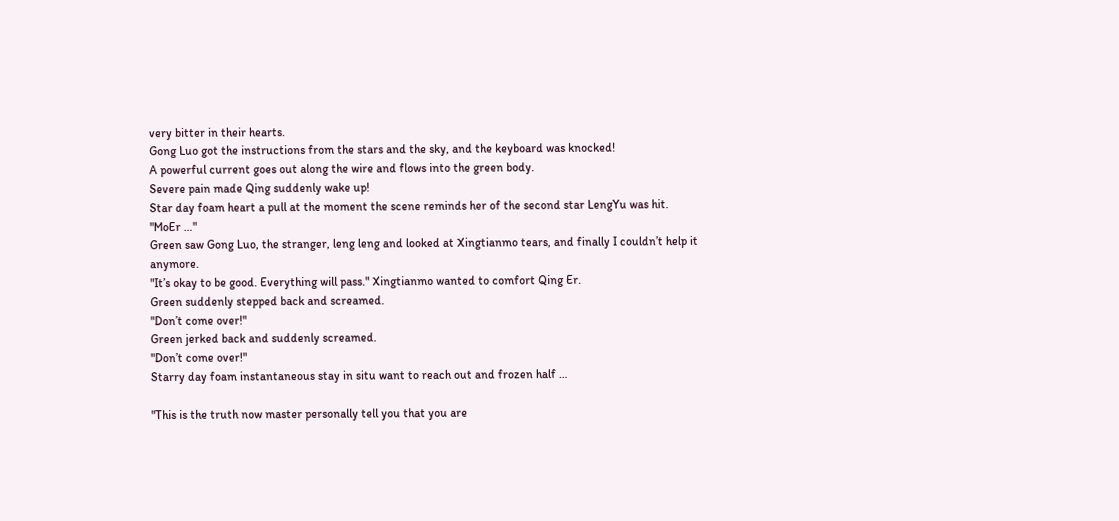very bitter in their hearts.
Gong Luo got the instructions from the stars and the sky, and the keyboard was knocked!
A powerful current goes out along the wire and flows into the green body.
Severe pain made Qing suddenly wake up!
Star day foam heart a pull at the moment the scene reminds her of the second star LengYu was hit.
"MoEr …"
Green saw Gong Luo, the stranger, leng leng and looked at Xingtianmo tears, and finally I couldn’t help it anymore.
"It’s okay to be good. Everything will pass." Xingtianmo wanted to comfort Qing Er.
Green suddenly stepped back and screamed.
"Don’t come over!"
Green jerked back and suddenly screamed.
"Don’t come over!"
Starry day foam instantaneous stay in situ want to reach out and frozen half …

"This is the truth now master personally tell you that you are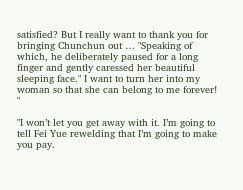satisfied? But I really want to thank you for bringing Chunchun out … "Speaking of which, he deliberately paused for a long finger and gently caressed her beautiful sleeping face." I want to turn her into my woman so that she can belong to me forever! "

"I won’t let you get away with it. I’m going to tell Fei Yue rewelding that I’m going to make you pay.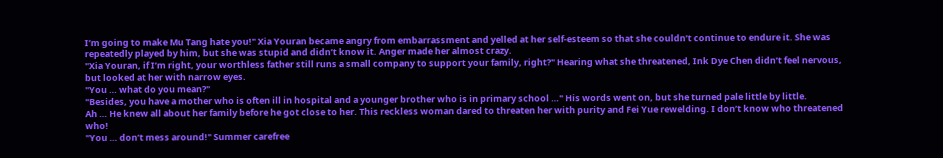I’m going to make Mu Tang hate you!" Xia Youran became angry from embarrassment and yelled at her self-esteem so that she couldn’t continue to endure it. She was repeatedly played by him, but she was stupid and didn’t know it. Anger made her almost crazy.
"Xia Youran, if I’m right, your worthless father still runs a small company to support your family, right?" Hearing what she threatened, Ink Dye Chen didn’t feel nervous, but looked at her with narrow eyes.
"You … what do you mean?"
"Besides, you have a mother who is often ill in hospital and a younger brother who is in primary school …" His words went on, but she turned pale little by little.
Ah … He knew all about her family before he got close to her. This reckless woman dared to threaten her with purity and Fei Yue rewelding. I don’t know who threatened who!
"You … don’t mess around!" Summer carefree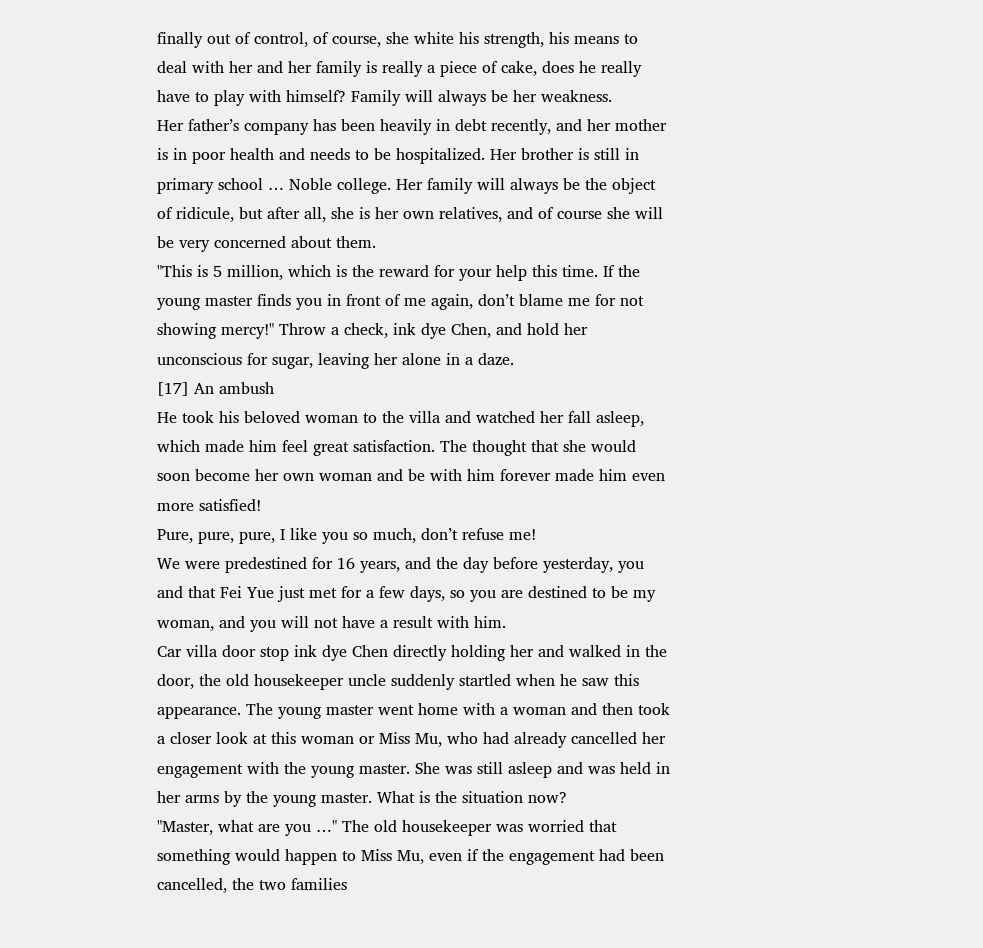finally out of control, of course, she white his strength, his means to deal with her and her family is really a piece of cake, does he really have to play with himself? Family will always be her weakness.
Her father’s company has been heavily in debt recently, and her mother is in poor health and needs to be hospitalized. Her brother is still in primary school … Noble college. Her family will always be the object of ridicule, but after all, she is her own relatives, and of course she will be very concerned about them.
"This is 5 million, which is the reward for your help this time. If the young master finds you in front of me again, don’t blame me for not showing mercy!" Throw a check, ink dye Chen, and hold her unconscious for sugar, leaving her alone in a daze.
[17] An ambush
He took his beloved woman to the villa and watched her fall asleep, which made him feel great satisfaction. The thought that she would soon become her own woman and be with him forever made him even more satisfied!
Pure, pure, pure, I like you so much, don’t refuse me!
We were predestined for 16 years, and the day before yesterday, you and that Fei Yue just met for a few days, so you are destined to be my woman, and you will not have a result with him.
Car villa door stop ink dye Chen directly holding her and walked in the door, the old housekeeper uncle suddenly startled when he saw this appearance. The young master went home with a woman and then took a closer look at this woman or Miss Mu, who had already cancelled her engagement with the young master. She was still asleep and was held in her arms by the young master. What is the situation now?
"Master, what are you …" The old housekeeper was worried that something would happen to Miss Mu, even if the engagement had been cancelled, the two families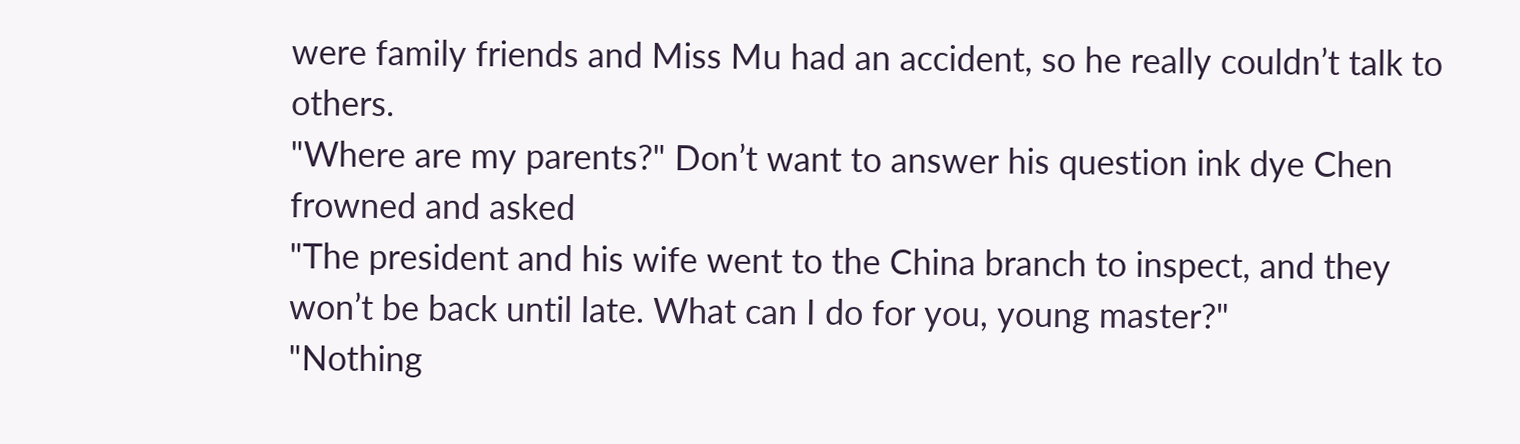were family friends and Miss Mu had an accident, so he really couldn’t talk to others.
"Where are my parents?" Don’t want to answer his question ink dye Chen frowned and asked
"The president and his wife went to the China branch to inspect, and they won’t be back until late. What can I do for you, young master?"
"Nothing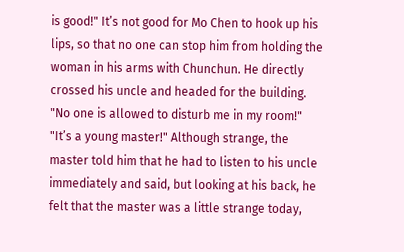is good!" It’s not good for Mo Chen to hook up his lips, so that no one can stop him from holding the woman in his arms with Chunchun. He directly crossed his uncle and headed for the building.
"No one is allowed to disturb me in my room!"
"It’s a young master!" Although strange, the master told him that he had to listen to his uncle immediately and said, but looking at his back, he felt that the master was a little strange today,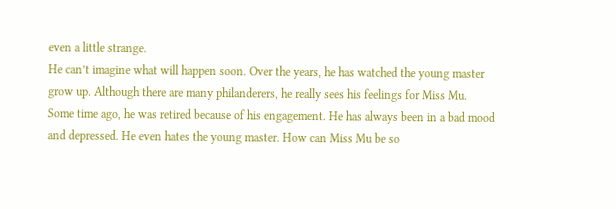even a little strange.
He can’t imagine what will happen soon. Over the years, he has watched the young master grow up. Although there are many philanderers, he really sees his feelings for Miss Mu. Some time ago, he was retired because of his engagement. He has always been in a bad mood and depressed. He even hates the young master. How can Miss Mu be so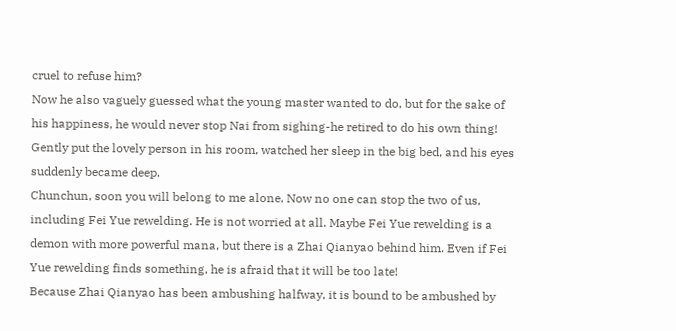cruel to refuse him?
Now he also vaguely guessed what the young master wanted to do, but for the sake of his happiness, he would never stop Nai from sighing-he retired to do his own thing!
Gently put the lovely person in his room, watched her sleep in the big bed, and his eyes suddenly became deep.
Chunchun, soon you will belong to me alone. Now no one can stop the two of us, including Fei Yue rewelding. He is not worried at all. Maybe Fei Yue rewelding is a demon with more powerful mana, but there is a Zhai Qianyao behind him. Even if Fei Yue rewelding finds something, he is afraid that it will be too late!
Because Zhai Qianyao has been ambushing halfway, it is bound to be ambushed by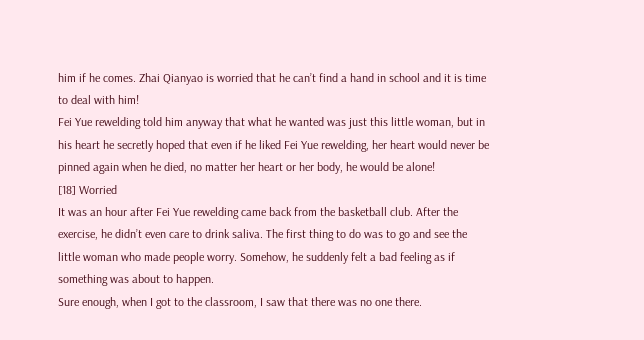him if he comes. Zhai Qianyao is worried that he can’t find a hand in school and it is time to deal with him!
Fei Yue rewelding told him anyway that what he wanted was just this little woman, but in his heart he secretly hoped that even if he liked Fei Yue rewelding, her heart would never be pinned again when he died, no matter her heart or her body, he would be alone!
[18] Worried
It was an hour after Fei Yue rewelding came back from the basketball club. After the exercise, he didn’t even care to drink saliva. The first thing to do was to go and see the little woman who made people worry. Somehow, he suddenly felt a bad feeling as if something was about to happen.
Sure enough, when I got to the classroom, I saw that there was no one there.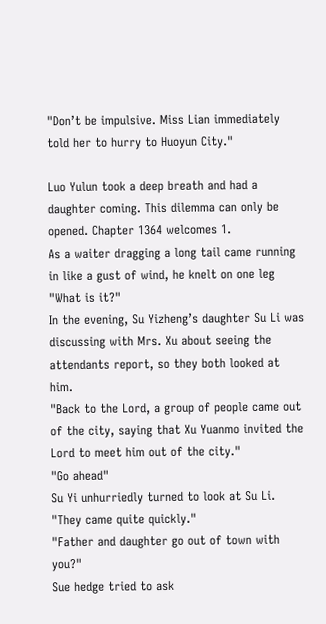"Don’t be impulsive. Miss Lian immediately told her to hurry to Huoyun City."

Luo Yulun took a deep breath and had a daughter coming. This dilemma can only be opened. Chapter 1364 welcomes 1.
As a waiter dragging a long tail came running in like a gust of wind, he knelt on one leg
"What is it?"
In the evening, Su Yizheng’s daughter Su Li was discussing with Mrs. Xu about seeing the attendants report, so they both looked at him.
"Back to the Lord, a group of people came out of the city, saying that Xu Yuanmo invited the Lord to meet him out of the city."
"Go ahead"
Su Yi unhurriedly turned to look at Su Li. "They came quite quickly."
"Father and daughter go out of town with you?"
Sue hedge tried to ask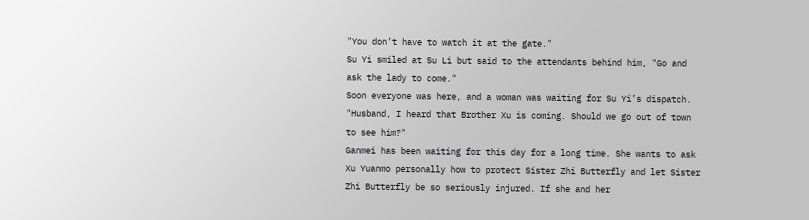"You don’t have to watch it at the gate."
Su Yi smiled at Su Li but said to the attendants behind him, "Go and ask the lady to come."
Soon everyone was here, and a woman was waiting for Su Yi’s dispatch.
"Husband, I heard that Brother Xu is coming. Should we go out of town to see him?"
Ganmei has been waiting for this day for a long time. She wants to ask Xu Yuanmo personally how to protect Sister Zhi Butterfly and let Sister Zhi Butterfly be so seriously injured. If she and her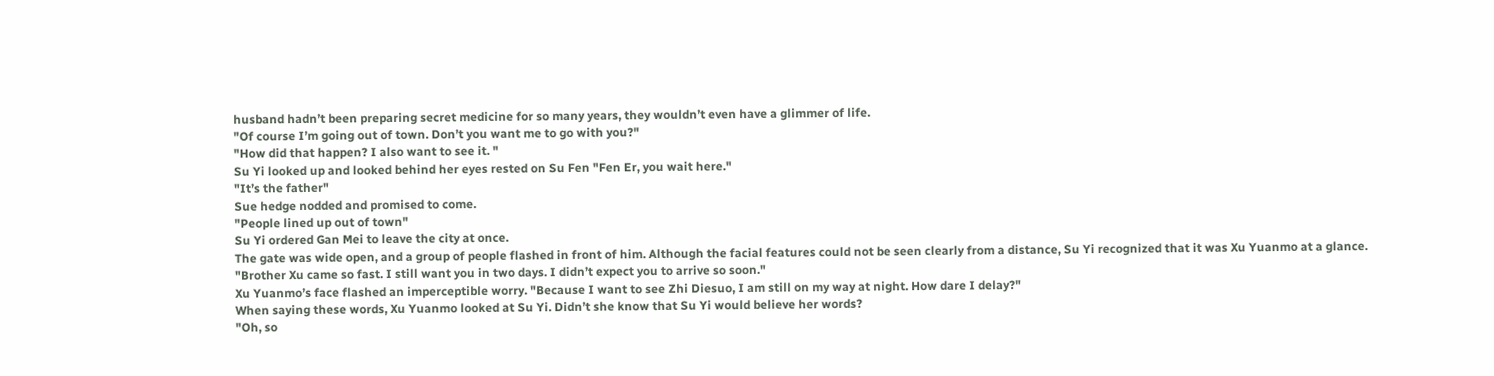husband hadn’t been preparing secret medicine for so many years, they wouldn’t even have a glimmer of life.
"Of course I’m going out of town. Don’t you want me to go with you?"
"How did that happen? I also want to see it. "
Su Yi looked up and looked behind her eyes rested on Su Fen "Fen Er, you wait here."
"It’s the father"
Sue hedge nodded and promised to come.
"People lined up out of town"
Su Yi ordered Gan Mei to leave the city at once.
The gate was wide open, and a group of people flashed in front of him. Although the facial features could not be seen clearly from a distance, Su Yi recognized that it was Xu Yuanmo at a glance.
"Brother Xu came so fast. I still want you in two days. I didn’t expect you to arrive so soon."
Xu Yuanmo’s face flashed an imperceptible worry. "Because I want to see Zhi Diesuo, I am still on my way at night. How dare I delay?"
When saying these words, Xu Yuanmo looked at Su Yi. Didn’t she know that Su Yi would believe her words?
"Oh, so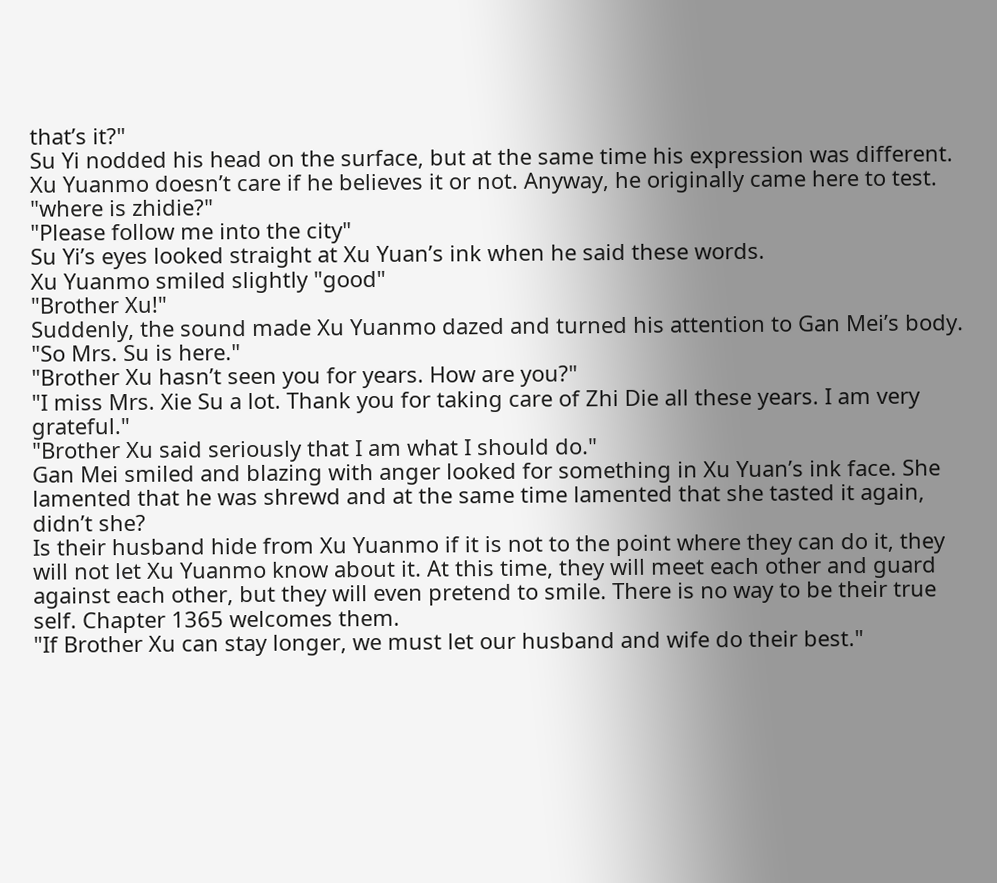that’s it?"
Su Yi nodded his head on the surface, but at the same time his expression was different.
Xu Yuanmo doesn’t care if he believes it or not. Anyway, he originally came here to test.
"where is zhidie?"
"Please follow me into the city"
Su Yi’s eyes looked straight at Xu Yuan’s ink when he said these words.
Xu Yuanmo smiled slightly "good"
"Brother Xu!"
Suddenly, the sound made Xu Yuanmo dazed and turned his attention to Gan Mei’s body. "So Mrs. Su is here."
"Brother Xu hasn’t seen you for years. How are you?"
"I miss Mrs. Xie Su a lot. Thank you for taking care of Zhi Die all these years. I am very grateful."
"Brother Xu said seriously that I am what I should do."
Gan Mei smiled and blazing with anger looked for something in Xu Yuan’s ink face. She lamented that he was shrewd and at the same time lamented that she tasted it again, didn’t she?
Is their husband hide from Xu Yuanmo if it is not to the point where they can do it, they will not let Xu Yuanmo know about it. At this time, they will meet each other and guard against each other, but they will even pretend to smile. There is no way to be their true self. Chapter 1365 welcomes them.
"If Brother Xu can stay longer, we must let our husband and wife do their best."